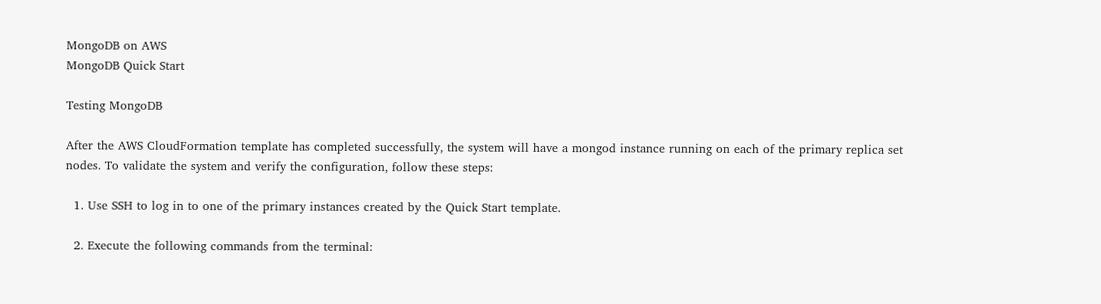MongoDB on AWS
MongoDB Quick Start

Testing MongoDB

After the AWS CloudFormation template has completed successfully, the system will have a mongod instance running on each of the primary replica set nodes. To validate the system and verify the configuration, follow these steps:

  1. Use SSH to log in to one of the primary instances created by the Quick Start template.

  2. Execute the following commands from the terminal: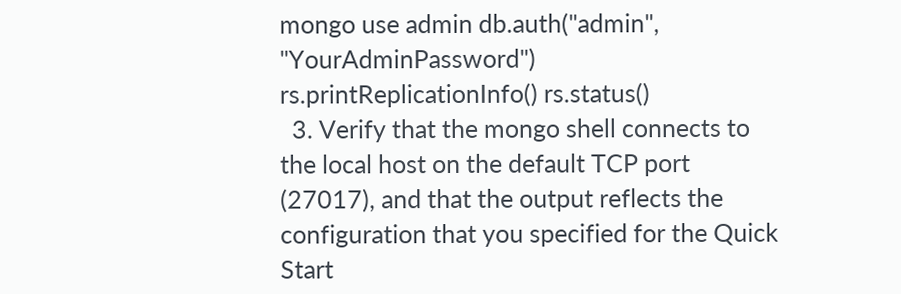mongo use admin db.auth("admin", "YourAdminPassword") rs.printReplicationInfo() rs.status()
  3. Verify that the mongo shell connects to the local host on the default TCP port (27017), and that the output reflects the configuration that you specified for the Quick Start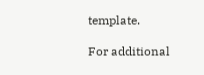template.

For additional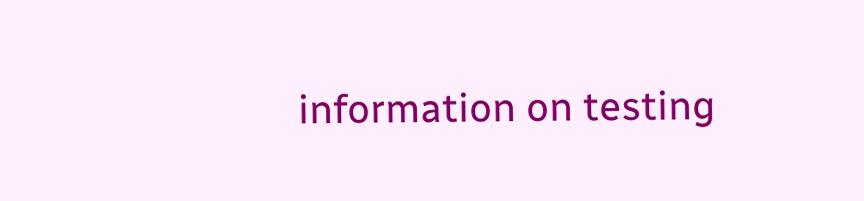information on testing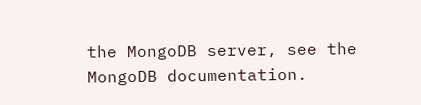the MongoDB server, see the MongoDB documentation.